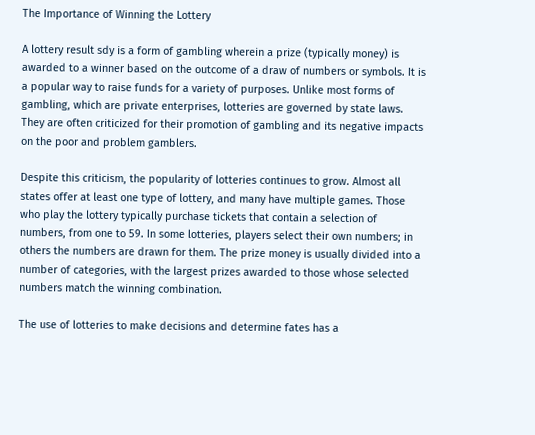The Importance of Winning the Lottery

A lottery result sdy is a form of gambling wherein a prize (typically money) is awarded to a winner based on the outcome of a draw of numbers or symbols. It is a popular way to raise funds for a variety of purposes. Unlike most forms of gambling, which are private enterprises, lotteries are governed by state laws. They are often criticized for their promotion of gambling and its negative impacts on the poor and problem gamblers.

Despite this criticism, the popularity of lotteries continues to grow. Almost all states offer at least one type of lottery, and many have multiple games. Those who play the lottery typically purchase tickets that contain a selection of numbers, from one to 59. In some lotteries, players select their own numbers; in others the numbers are drawn for them. The prize money is usually divided into a number of categories, with the largest prizes awarded to those whose selected numbers match the winning combination.

The use of lotteries to make decisions and determine fates has a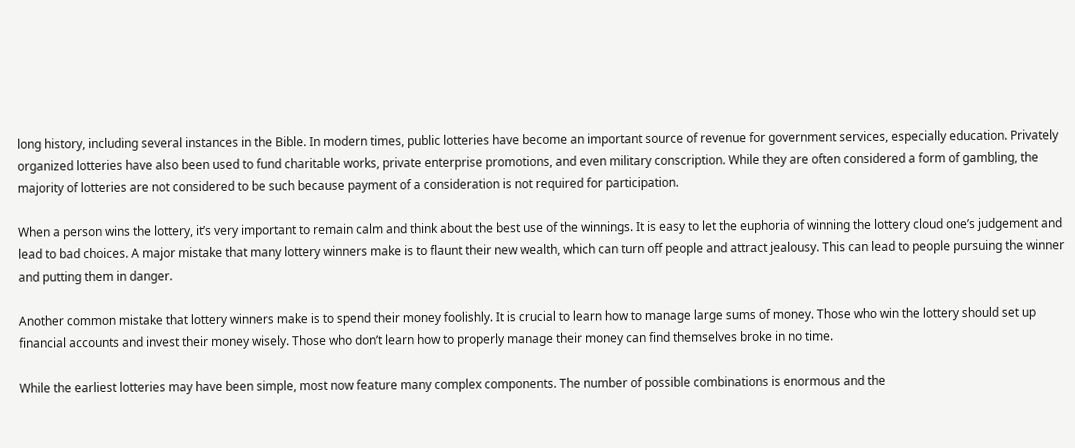long history, including several instances in the Bible. In modern times, public lotteries have become an important source of revenue for government services, especially education. Privately organized lotteries have also been used to fund charitable works, private enterprise promotions, and even military conscription. While they are often considered a form of gambling, the majority of lotteries are not considered to be such because payment of a consideration is not required for participation.

When a person wins the lottery, it’s very important to remain calm and think about the best use of the winnings. It is easy to let the euphoria of winning the lottery cloud one’s judgement and lead to bad choices. A major mistake that many lottery winners make is to flaunt their new wealth, which can turn off people and attract jealousy. This can lead to people pursuing the winner and putting them in danger.

Another common mistake that lottery winners make is to spend their money foolishly. It is crucial to learn how to manage large sums of money. Those who win the lottery should set up financial accounts and invest their money wisely. Those who don’t learn how to properly manage their money can find themselves broke in no time.

While the earliest lotteries may have been simple, most now feature many complex components. The number of possible combinations is enormous and the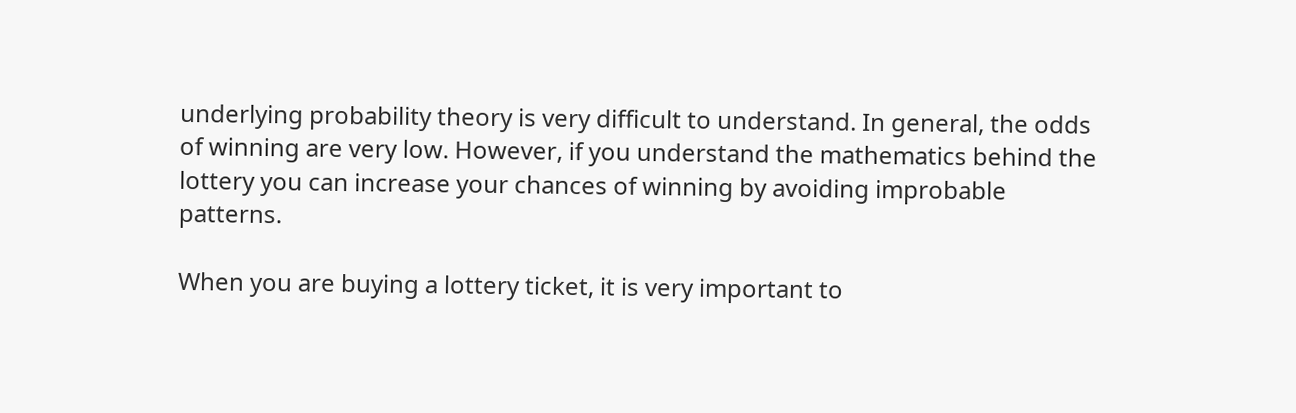underlying probability theory is very difficult to understand. In general, the odds of winning are very low. However, if you understand the mathematics behind the lottery you can increase your chances of winning by avoiding improbable patterns.

When you are buying a lottery ticket, it is very important to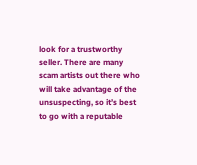look for a trustworthy seller. There are many scam artists out there who will take advantage of the unsuspecting, so it’s best to go with a reputable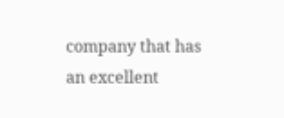company that has an excellent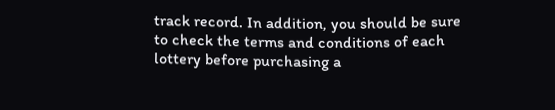track record. In addition, you should be sure to check the terms and conditions of each lottery before purchasing a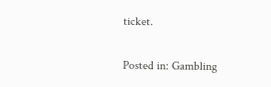ticket.

Posted in: Gambling